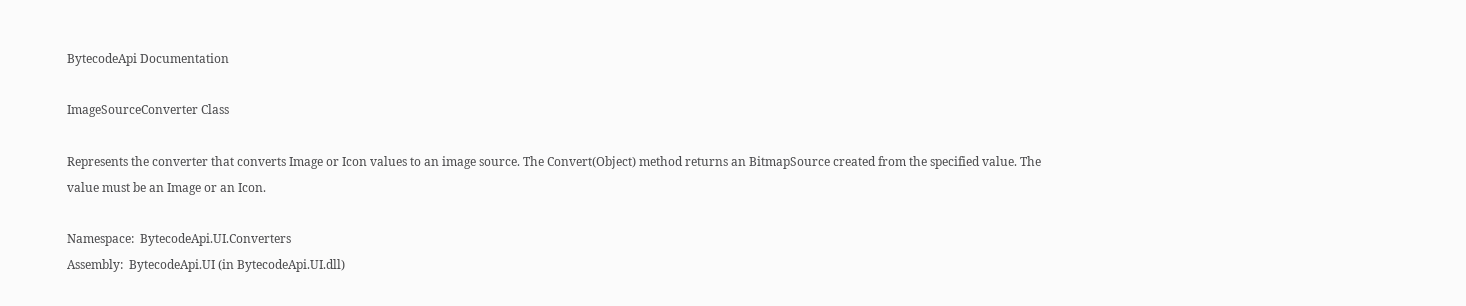BytecodeApi Documentation

ImageSourceConverter Class

Represents the converter that converts Image or Icon values to an image source. The Convert(Object) method returns an BitmapSource created from the specified value. The value must be an Image or an Icon.

Namespace:  BytecodeApi.UI.Converters
Assembly:  BytecodeApi.UI (in BytecodeApi.UI.dll)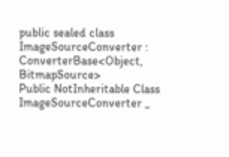public sealed class ImageSourceConverter : ConverterBase<Object, BitmapSource>
Public NotInheritable Class ImageSourceConverter _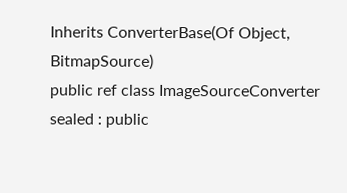Inherits ConverterBase(Of Object, BitmapSource)
public ref class ImageSourceConverter sealed : public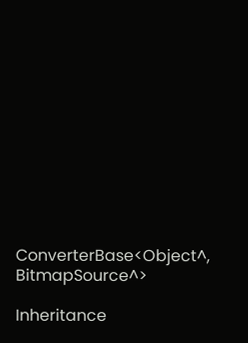ConverterBase<Object^, BitmapSource^>

Inheritance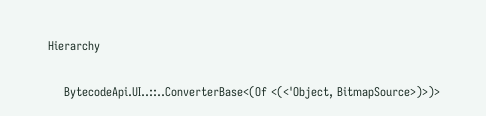Hierarchy

    BytecodeApi.UI..::..ConverterBase<(Of <(<'Object, BitmapSource>)>)>